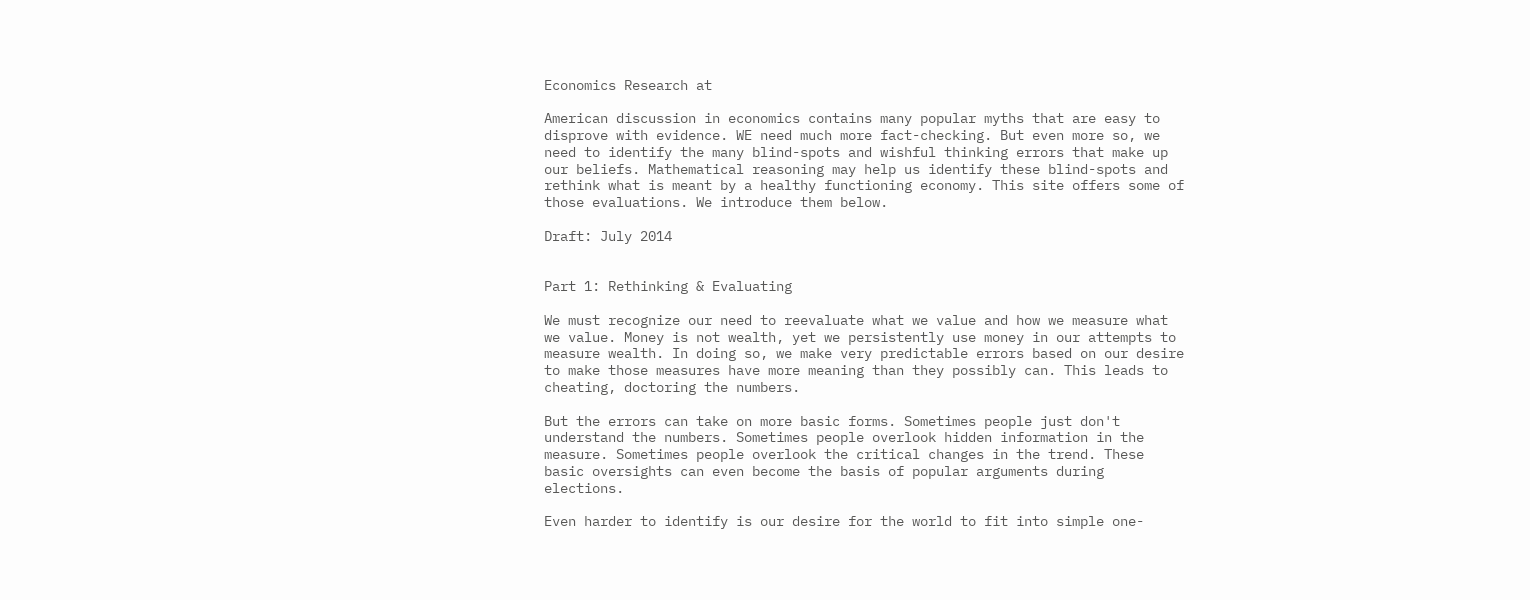Economics Research at

American discussion in economics contains many popular myths that are easy to disprove with evidence. WE need much more fact-checking. But even more so, we need to identify the many blind-spots and wishful thinking errors that make up our beliefs. Mathematical reasoning may help us identify these blind-spots and rethink what is meant by a healthy functioning economy. This site offers some of those evaluations. We introduce them below.

Draft: July 2014


Part 1: Rethinking & Evaluating

We must recognize our need to reevaluate what we value and how we measure what we value. Money is not wealth, yet we persistently use money in our attempts to measure wealth. In doing so, we make very predictable errors based on our desire to make those measures have more meaning than they possibly can. This leads to cheating, doctoring the numbers.

But the errors can take on more basic forms. Sometimes people just don't understand the numbers. Sometimes people overlook hidden information in the measure. Sometimes people overlook the critical changes in the trend. These basic oversights can even become the basis of popular arguments during elections.

Even harder to identify is our desire for the world to fit into simple one-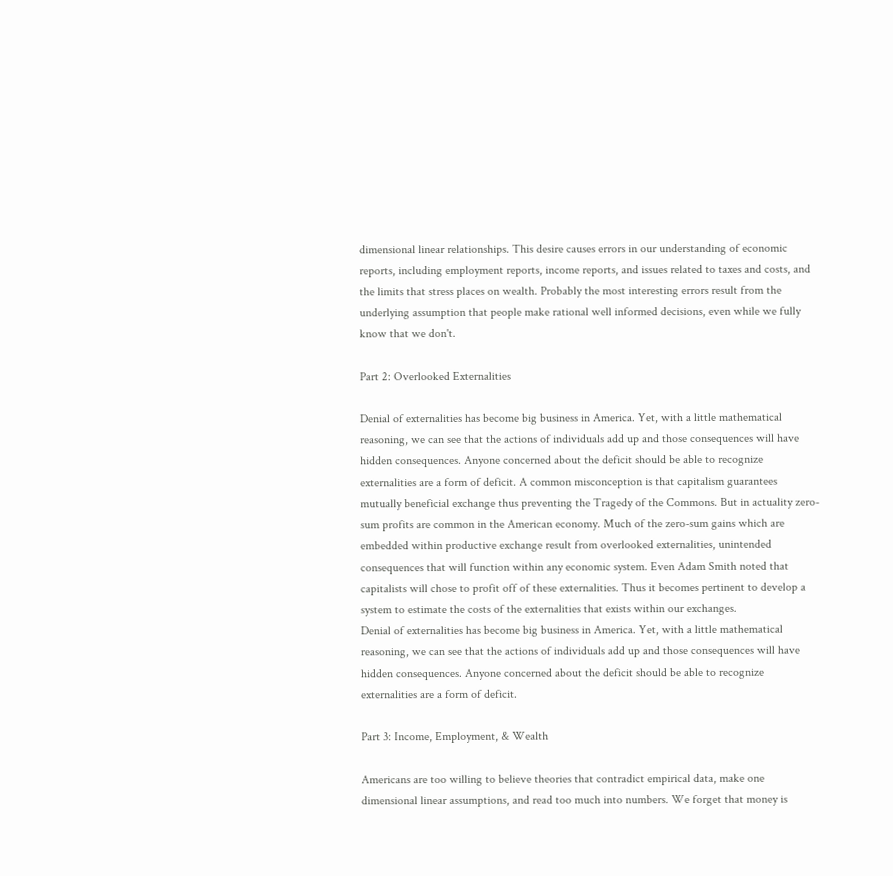dimensional linear relationships. This desire causes errors in our understanding of economic reports, including employment reports, income reports, and issues related to taxes and costs, and the limits that stress places on wealth. Probably the most interesting errors result from the underlying assumption that people make rational well informed decisions, even while we fully know that we don't.

Part 2: Overlooked Externalities

Denial of externalities has become big business in America. Yet, with a little mathematical reasoning, we can see that the actions of individuals add up and those consequences will have hidden consequences. Anyone concerned about the deficit should be able to recognize externalities are a form of deficit. A common misconception is that capitalism guarantees mutually beneficial exchange thus preventing the Tragedy of the Commons. But in actuality zero-sum profits are common in the American economy. Much of the zero-sum gains which are embedded within productive exchange result from overlooked externalities, unintended consequences that will function within any economic system. Even Adam Smith noted that capitalists will chose to profit off of these externalities. Thus it becomes pertinent to develop a system to estimate the costs of the externalities that exists within our exchanges.
Denial of externalities has become big business in America. Yet, with a little mathematical reasoning, we can see that the actions of individuals add up and those consequences will have hidden consequences. Anyone concerned about the deficit should be able to recognize externalities are a form of deficit.

Part 3: Income, Employment, & Wealth

Americans are too willing to believe theories that contradict empirical data, make one dimensional linear assumptions, and read too much into numbers. We forget that money is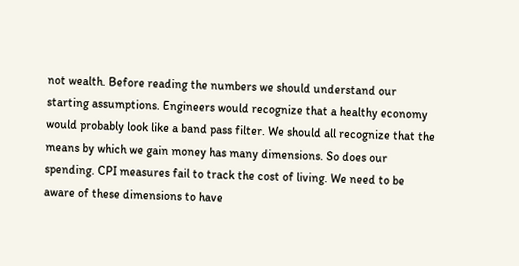not wealth. Before reading the numbers we should understand our starting assumptions. Engineers would recognize that a healthy economy would probably look like a band pass filter. We should all recognize that the means by which we gain money has many dimensions. So does our spending. CPI measures fail to track the cost of living. We need to be aware of these dimensions to have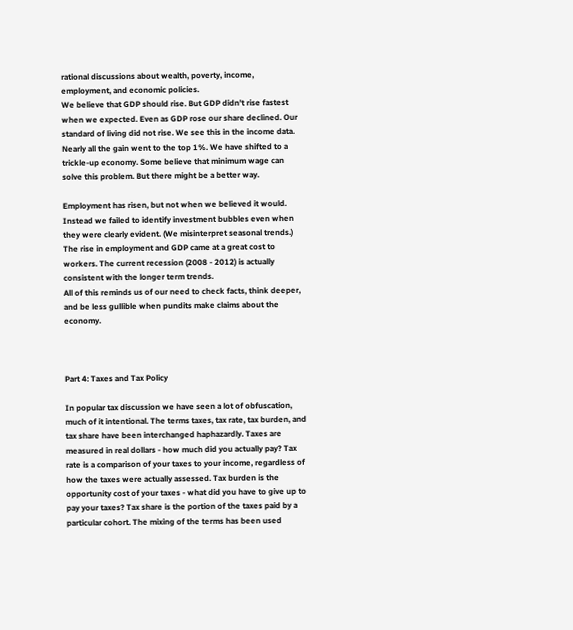rational discussions about wealth, poverty, income, employment, and economic policies.
We believe that GDP should rise. But GDP didn't rise fastest when we expected. Even as GDP rose our share declined. Our standard of living did not rise. We see this in the income data. Nearly all the gain went to the top 1%. We have shifted to a trickle-up economy. Some believe that minimum wage can solve this problem. But there might be a better way.

Employment has risen, but not when we believed it would. Instead we failed to identify investment bubbles even when they were clearly evident. (We misinterpret seasonal trends.) The rise in employment and GDP came at a great cost to workers. The current recession (2008 - 2012) is actually consistent with the longer term trends.
All of this reminds us of our need to check facts, think deeper, and be less gullible when pundits make claims about the economy.



Part 4: Taxes and Tax Policy

In popular tax discussion we have seen a lot of obfuscation, much of it intentional. The terms taxes, tax rate, tax burden, and tax share have been interchanged haphazardly. Taxes are measured in real dollars - how much did you actually pay? Tax rate is a comparison of your taxes to your income, regardless of how the taxes were actually assessed. Tax burden is the opportunity cost of your taxes - what did you have to give up to pay your taxes? Tax share is the portion of the taxes paid by a particular cohort. The mixing of the terms has been used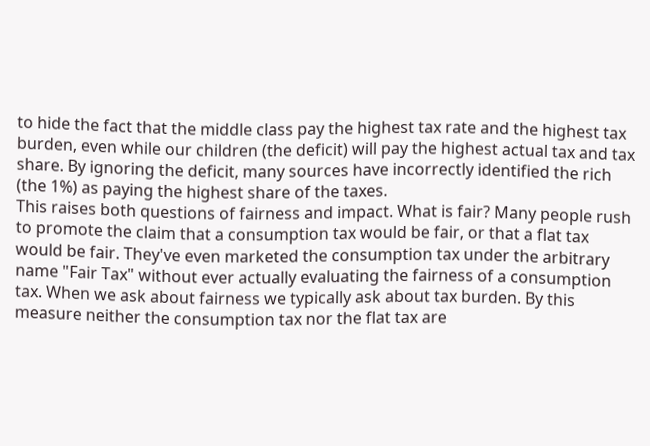to hide the fact that the middle class pay the highest tax rate and the highest tax burden, even while our children (the deficit) will pay the highest actual tax and tax share. By ignoring the deficit, many sources have incorrectly identified the rich (the 1%) as paying the highest share of the taxes.
This raises both questions of fairness and impact. What is fair? Many people rush to promote the claim that a consumption tax would be fair, or that a flat tax would be fair. They've even marketed the consumption tax under the arbitrary name "Fair Tax" without ever actually evaluating the fairness of a consumption tax. When we ask about fairness we typically ask about tax burden. By this measure neither the consumption tax nor the flat tax are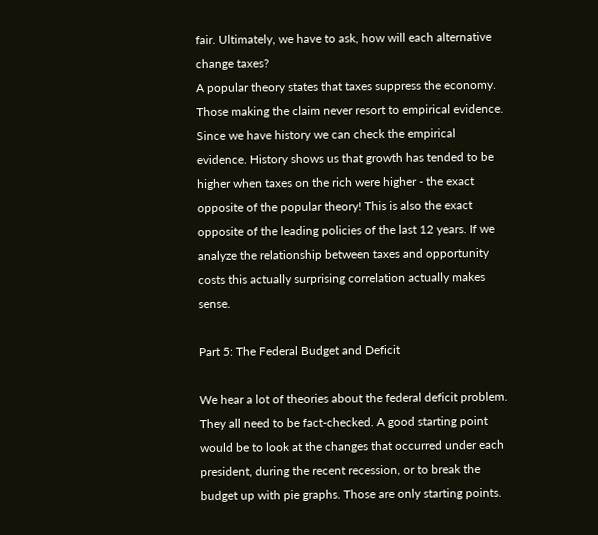fair. Ultimately, we have to ask, how will each alternative change taxes?
A popular theory states that taxes suppress the economy. Those making the claim never resort to empirical evidence. Since we have history we can check the empirical evidence. History shows us that growth has tended to be higher when taxes on the rich were higher - the exact opposite of the popular theory! This is also the exact opposite of the leading policies of the last 12 years. If we analyze the relationship between taxes and opportunity costs this actually surprising correlation actually makes sense.

Part 5: The Federal Budget and Deficit

We hear a lot of theories about the federal deficit problem. They all need to be fact-checked. A good starting point would be to look at the changes that occurred under each president, during the recent recession, or to break the budget up with pie graphs. Those are only starting points.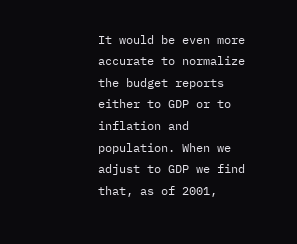It would be even more accurate to normalize the budget reports either to GDP or to inflation and population. When we adjust to GDP we find that, as of 2001,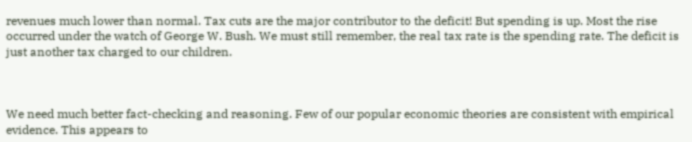revenues much lower than normal. Tax cuts are the major contributor to the deficit! But spending is up. Most the rise occurred under the watch of George W. Bush. We must still remember, the real tax rate is the spending rate. The deficit is just another tax charged to our children.



We need much better fact-checking and reasoning. Few of our popular economic theories are consistent with empirical evidence. This appears to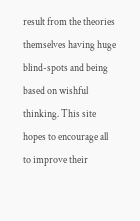result from the theories themselves having huge blind-spots and being based on wishful thinking. This site hopes to encourage all to improve their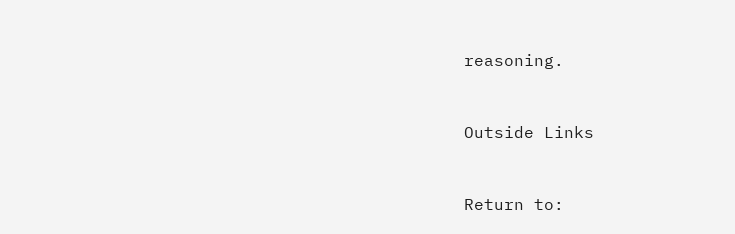reasoning.


Outside Links


Return to: